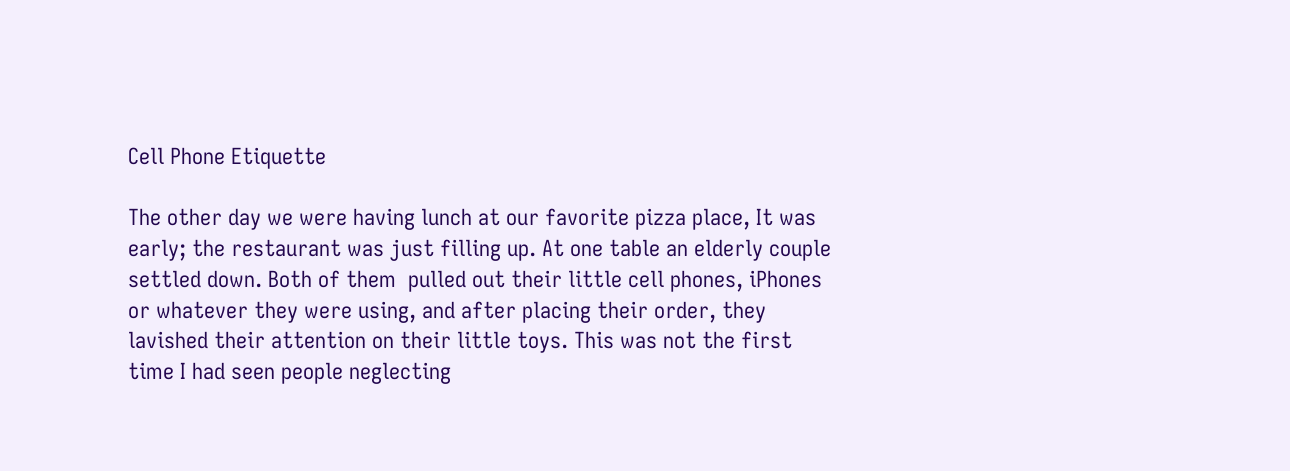Cell Phone Etiquette

The other day we were having lunch at our favorite pizza place, It was early; the restaurant was just filling up. At one table an elderly couple settled down. Both of them  pulled out their little cell phones, iPhones or whatever they were using, and after placing their order, they lavished their attention on their little toys. This was not the first time I had seen people neglecting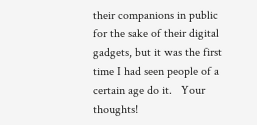their companions in public for the sake of their digital gadgets, but it was the first time I had seen people of a certain age do it.   Your thoughts!